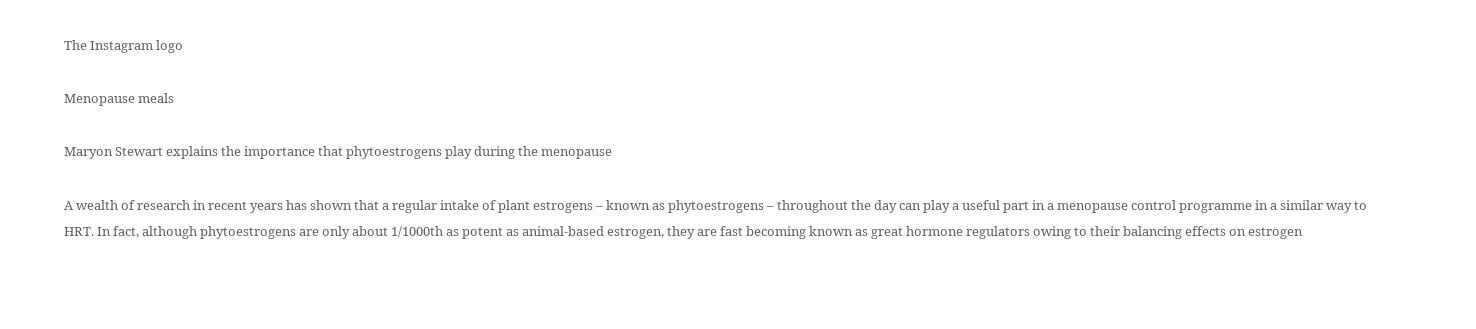The Instagram logo

Menopause meals

Maryon Stewart explains the importance that phytoestrogens play during the menopause

A wealth of research in recent years has shown that a regular intake of plant estrogens – known as phytoestrogens – throughout the day can play a useful part in a menopause control programme in a similar way to HRT. In fact, although phytoestrogens are only about 1/1000th as potent as animal-based estrogen, they are fast becoming known as great hormone regulators owing to their balancing effects on estrogen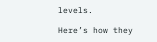levels.

Here’s how they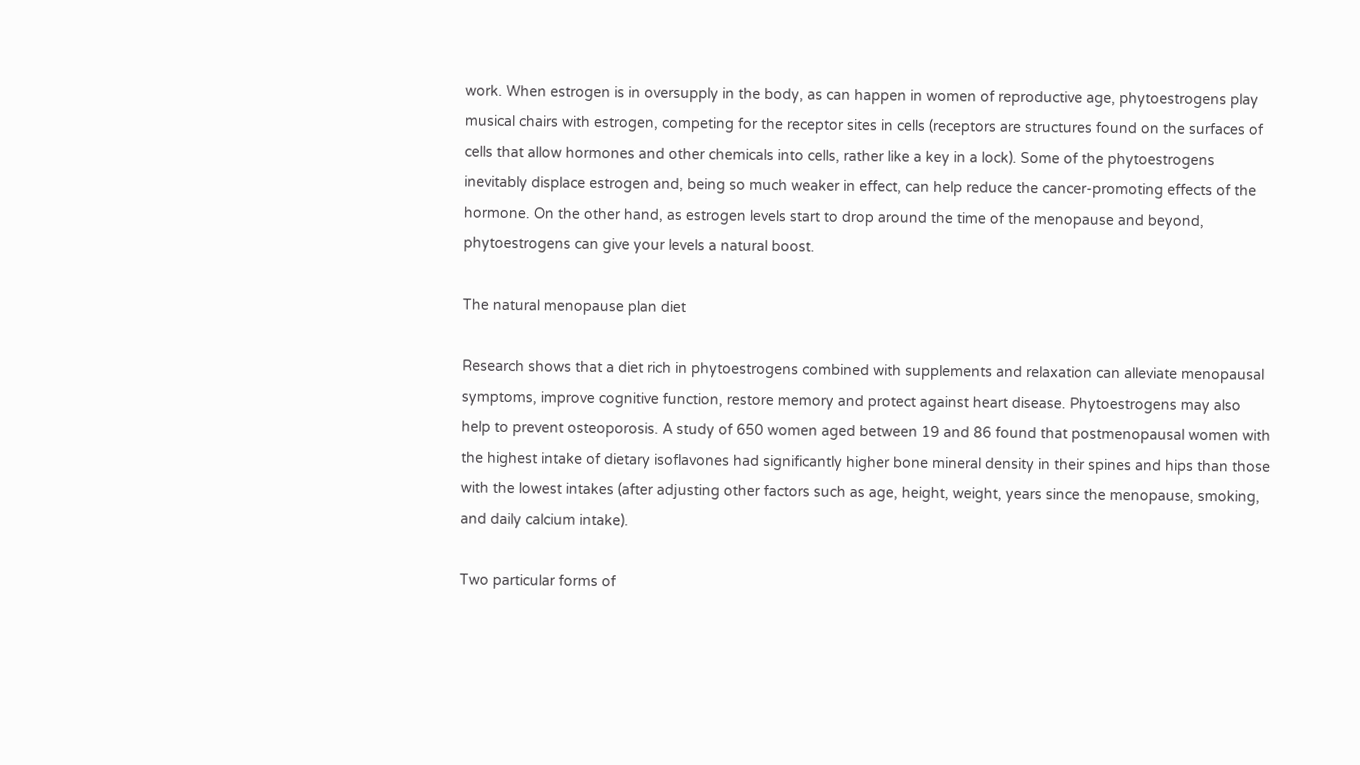work. When estrogen is in oversupply in the body, as can happen in women of reproductive age, phytoestrogens play musical chairs with estrogen, competing for the receptor sites in cells (receptors are structures found on the surfaces of cells that allow hormones and other chemicals into cells, rather like a key in a lock). Some of the phytoestrogens inevitably displace estrogen and, being so much weaker in effect, can help reduce the cancer-promoting effects of the hormone. On the other hand, as estrogen levels start to drop around the time of the menopause and beyond, phytoestrogens can give your levels a natural boost.

The natural menopause plan diet

Research shows that a diet rich in phytoestrogens combined with supplements and relaxation can alleviate menopausal symptoms, improve cognitive function, restore memory and protect against heart disease. Phytoestrogens may also help to prevent osteoporosis. A study of 650 women aged between 19 and 86 found that postmenopausal women with the highest intake of dietary isoflavones had significantly higher bone mineral density in their spines and hips than those with the lowest intakes (after adjusting other factors such as age, height, weight, years since the menopause, smoking, and daily calcium intake).

Two particular forms of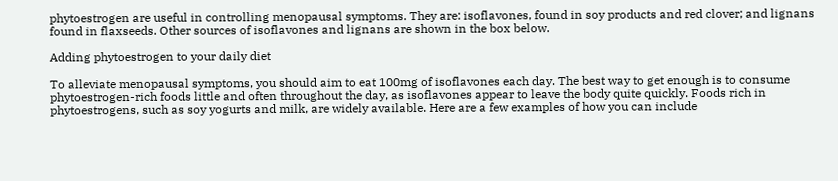phytoestrogen are useful in controlling menopausal symptoms. They are: isoflavones, found in soy products and red clover; and lignans found in flaxseeds. Other sources of isoflavones and lignans are shown in the box below.

Adding phytoestrogen to your daily diet

To alleviate menopausal symptoms, you should aim to eat 100mg of isoflavones each day. The best way to get enough is to consume phytoestrogen-rich foods little and often throughout the day, as isoflavones appear to leave the body quite quickly. Foods rich in phytoestrogens, such as soy yogurts and milk, are widely available. Here are a few examples of how you can include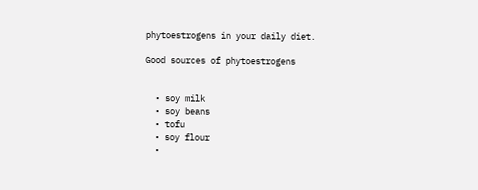phytoestrogens in your daily diet.

Good sources of phytoestrogens


  • soy milk
  • soy beans
  • tofu
  • soy flour
  •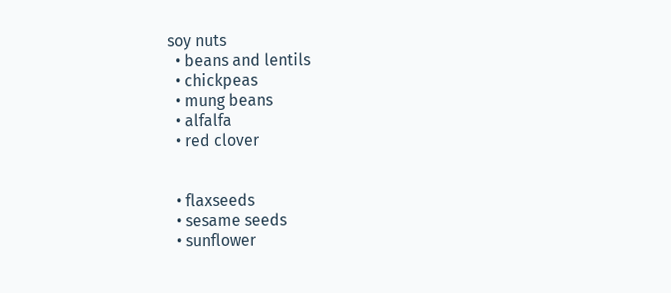soy nuts
  • beans and lentils
  • chickpeas
  • mung beans
  • alfalfa
  • red clover


  • flaxseeds
  • sesame seeds
  • sunflower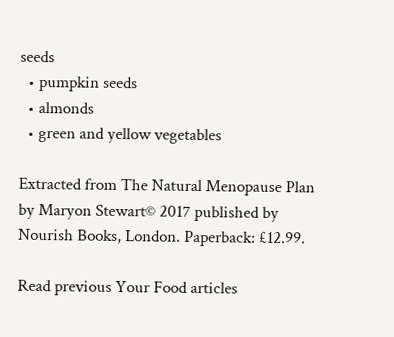seeds
  • pumpkin seeds
  • almonds
  • green and yellow vegetables

Extracted from The Natural Menopause Plan by Maryon Stewart© 2017 published by Nourish Books, London. Paperback: £12.99.

Read previous Your Food articles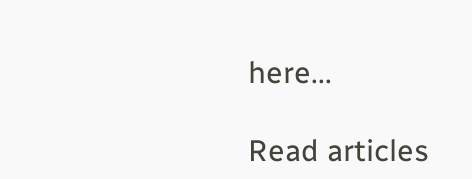here...

Read articles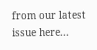from our latest issue here...